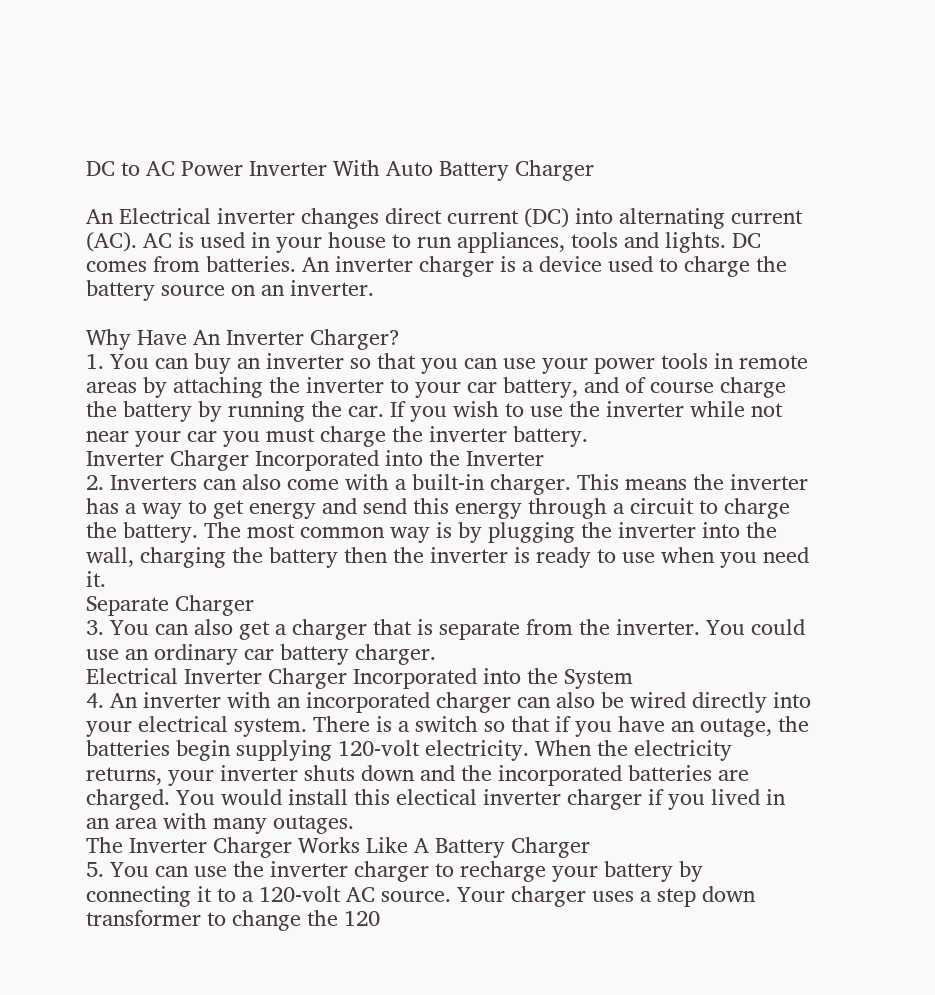DC to AC Power Inverter With Auto Battery Charger

An Electrical inverter changes direct current (DC) into alternating current (AC). AC is used in your house to run appliances, tools and lights. DC comes from batteries. An inverter charger is a device used to charge the battery source on an inverter.

Why Have An Inverter Charger?
1. You can buy an inverter so that you can use your power tools in remote areas by attaching the inverter to your car battery, and of course charge the battery by running the car. If you wish to use the inverter while not near your car you must charge the inverter battery.
Inverter Charger Incorporated into the Inverter
2. Inverters can also come with a built-in charger. This means the inverter has a way to get energy and send this energy through a circuit to charge the battery. The most common way is by plugging the inverter into the wall, charging the battery then the inverter is ready to use when you need it.
Separate Charger
3. You can also get a charger that is separate from the inverter. You could use an ordinary car battery charger.
Electrical Inverter Charger Incorporated into the System
4. An inverter with an incorporated charger can also be wired directly into your electrical system. There is a switch so that if you have an outage, the batteries begin supplying 120-volt electricity. When the electricity returns, your inverter shuts down and the incorporated batteries are charged. You would install this electical inverter charger if you lived in an area with many outages.
The Inverter Charger Works Like A Battery Charger
5. You can use the inverter charger to recharge your battery by connecting it to a 120-volt AC source. Your charger uses a step down transformer to change the 120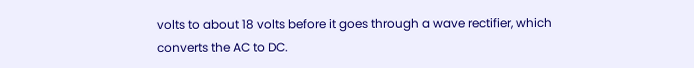volts to about 18 volts before it goes through a wave rectifier, which converts the AC to DC.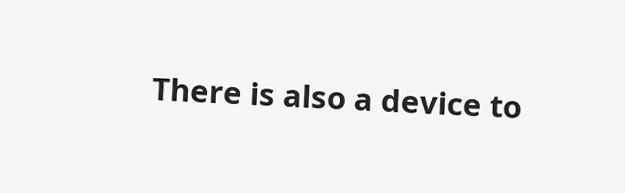There is also a device to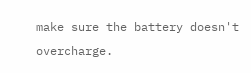make sure the battery doesn't overcharge.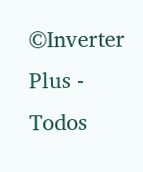©Inverter Plus - Todos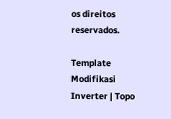os direitos reservados.

Template Modifikasi Inverter | Topo